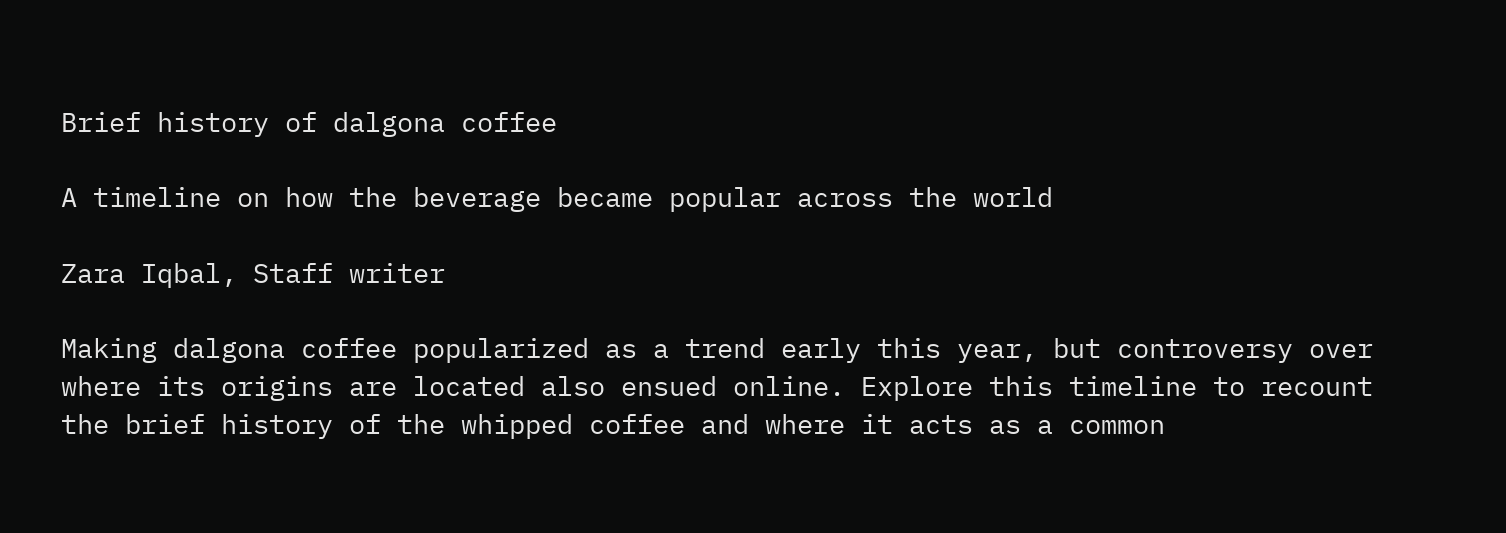Brief history of dalgona coffee

A timeline on how the beverage became popular across the world

Zara Iqbal, Staff writer

Making dalgona coffee popularized as a trend early this year, but controversy over where its origins are located also ensued online. Explore this timeline to recount the brief history of the whipped coffee and where it acts as a common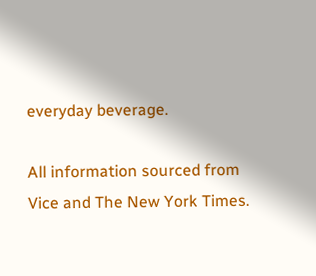everyday beverage.

All information sourced from Vice and The New York Times.